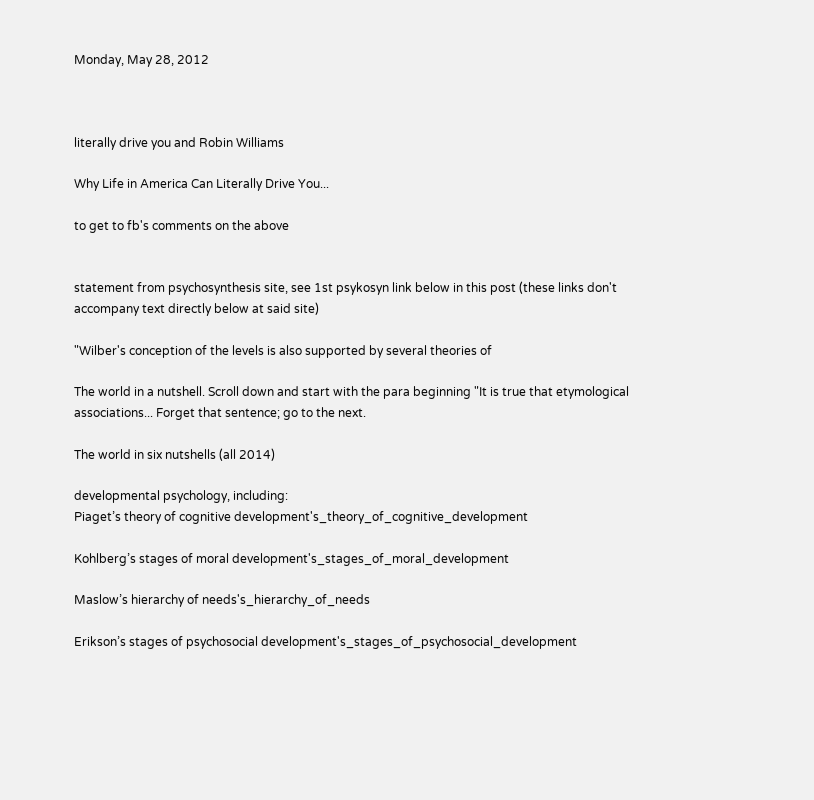Monday, May 28, 2012



literally drive you and Robin Williams

Why Life in America Can Literally Drive You...

to get to fb's comments on the above


statement from psychosynthesis site, see 1st psykosyn link below in this post (these links don't accompany text directly below at said site)

"Wilber's conception of the levels is also supported by several theories of

The world in a nutshell. Scroll down and start with the para beginning "It is true that etymological associations... Forget that sentence; go to the next.

The world in six nutshells (all 2014)

developmental psychology, including:
Piaget’s theory of cognitive development's_theory_of_cognitive_development

Kohlberg’s stages of moral development's_stages_of_moral_development

Maslow’s hierarchy of needs's_hierarchy_of_needs

Erikson’s stages of psychosocial development's_stages_of_psychosocial_development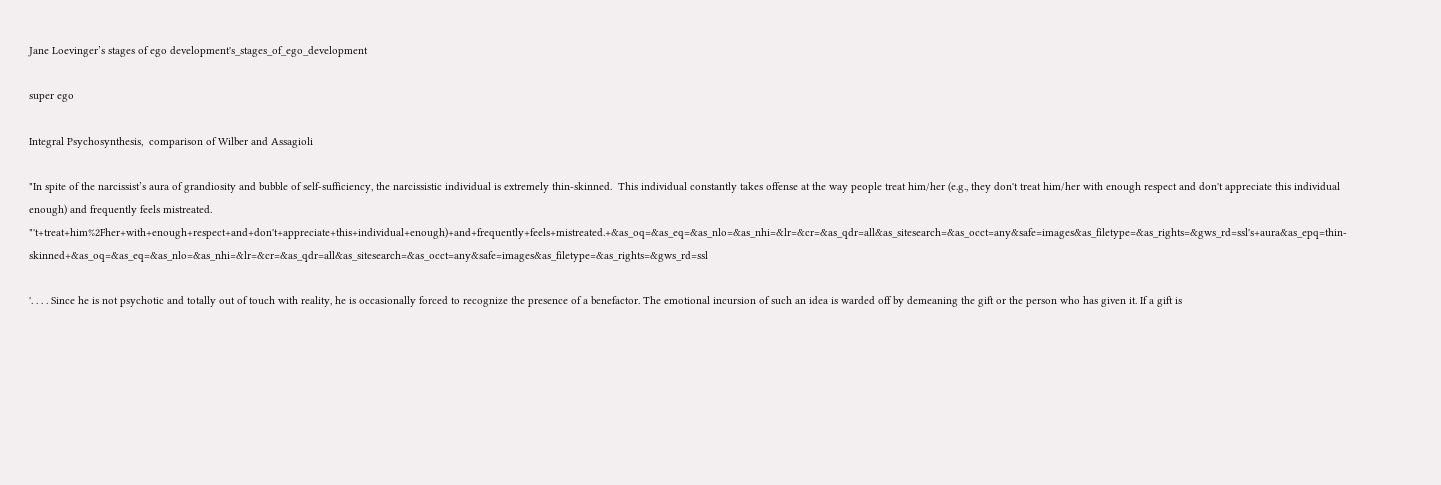Jane Loevinger’s stages of ego development's_stages_of_ego_development

super ego

Integral Psychosynthesis,  comparison of Wilber and Assagioli

"In spite of the narcissist’s aura of grandiosity and bubble of self-sufficiency, the narcissistic individual is extremely thin-skinned.  This individual constantly takes offense at the way people treat him/her (e.g., they don't treat him/her with enough respect and don't appreciate this individual enough) and frequently feels mistreated. "'t+treat+him%2Fher+with+enough+respect+and+don't+appreciate+this+individual+enough)+and+frequently+feels+mistreated.+&as_oq=&as_eq=&as_nlo=&as_nhi=&lr=&cr=&as_qdr=all&as_sitesearch=&as_occt=any&safe=images&as_filetype=&as_rights=&gws_rd=ssl's+aura&as_epq=thin-skinned+&as_oq=&as_eq=&as_nlo=&as_nhi=&lr=&cr=&as_qdr=all&as_sitesearch=&as_occt=any&safe=images&as_filetype=&as_rights=&gws_rd=ssl

'. . . . Since he is not psychotic and totally out of touch with reality, he is occasionally forced to recognize the presence of a benefactor. The emotional incursion of such an idea is warded off by demeaning the gift or the person who has given it. If a gift is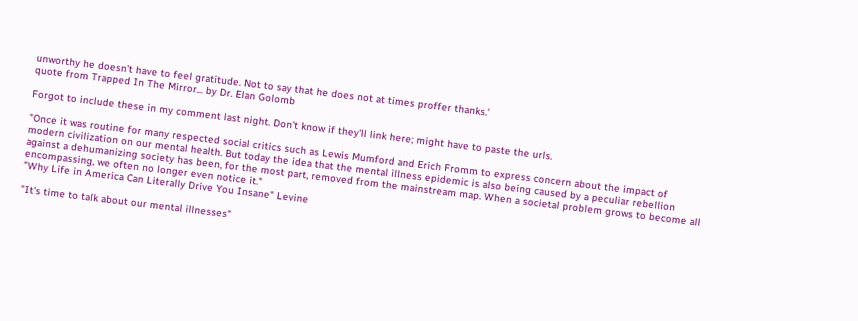unworthy he doesn’t have to feel gratitude. Not to say that he does not at times proffer thanks.'
quote from Trapped In The Mirror... by Dr. Elan Golomb

Forgot to include these in my comment last night. Don't know if they'll link here; might have to paste the urls.

"Once it was routine for many respected social critics such as Lewis Mumford and Erich Fromm to express concern about the impact of modern civilization on our mental health. But today the idea that the mental illness epidemic is also being caused by a peculiar rebellion against a dehumanizing society has been, for the most part, removed from the mainstream map. When a societal problem grows to become all encompassing, we often no longer even notice it."
"Why Life in America Can Literally Drive You Insane" Levine

"It's time to talk about our mental illnesses"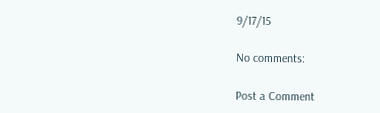9/17/15

No comments:

Post a Comment